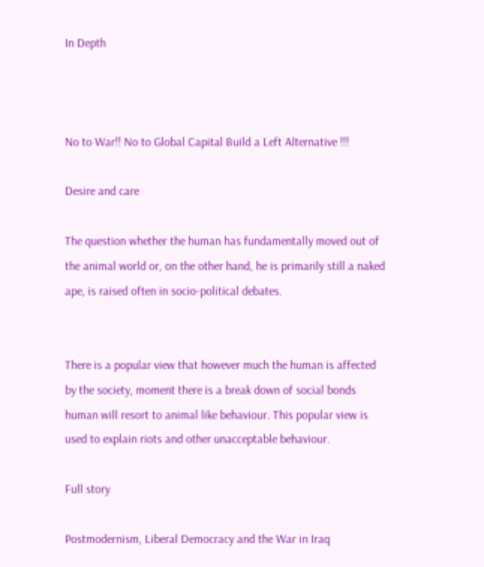In Depth



No to War!! No to Global Capital Build a Left Alternative !!!

Desire and care

The question whether the human has fundamentally moved out of the animal world or, on the other hand, he is primarily still a naked ape, is raised often in socio-political debates.


There is a popular view that however much the human is affected by the society, moment there is a break down of social bonds human will resort to animal like behaviour. This popular view is used to explain riots and other unacceptable behaviour.

Full story

Postmodernism, Liberal Democracy and the War in Iraq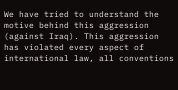We have tried to understand the motive behind this aggression (against Iraq). This aggression has violated every aspect of international law, all conventions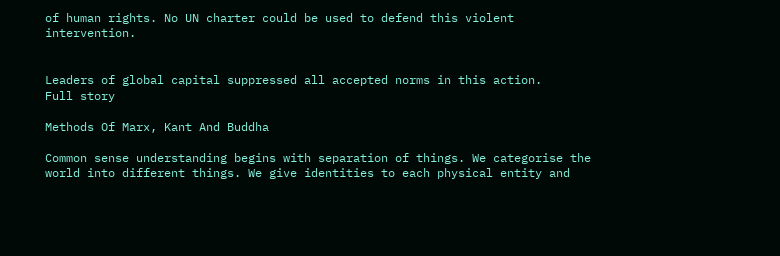of human rights. No UN charter could be used to defend this violent intervention.


Leaders of global capital suppressed all accepted norms in this action.
Full story

Methods Of Marx, Kant And Buddha

Common sense understanding begins with separation of things. We categorise the world into different things. We give identities to each physical entity and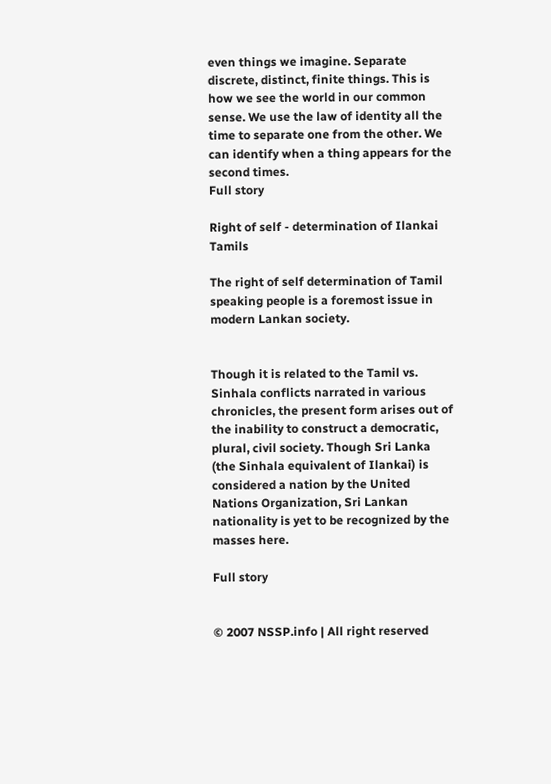even things we imagine. Separate discrete, distinct, finite things. This is how we see the world in our common sense. We use the law of identity all the time to separate one from the other. We can identify when a thing appears for the second times.
Full story

Right of self - determination of Ilankai Tamils

The right of self determination of Tamil speaking people is a foremost issue in modern Lankan society.


Though it is related to the Tamil vs. Sinhala conflicts narrated in various chronicles, the present form arises out of the inability to construct a democratic, plural, civil society. Though Sri Lanka (the Sinhala equivalent of Ilankai) is considered a nation by the United Nations Organization, Sri Lankan nationality is yet to be recognized by the masses here.

Full story


© 2007 NSSP.info | All right reserved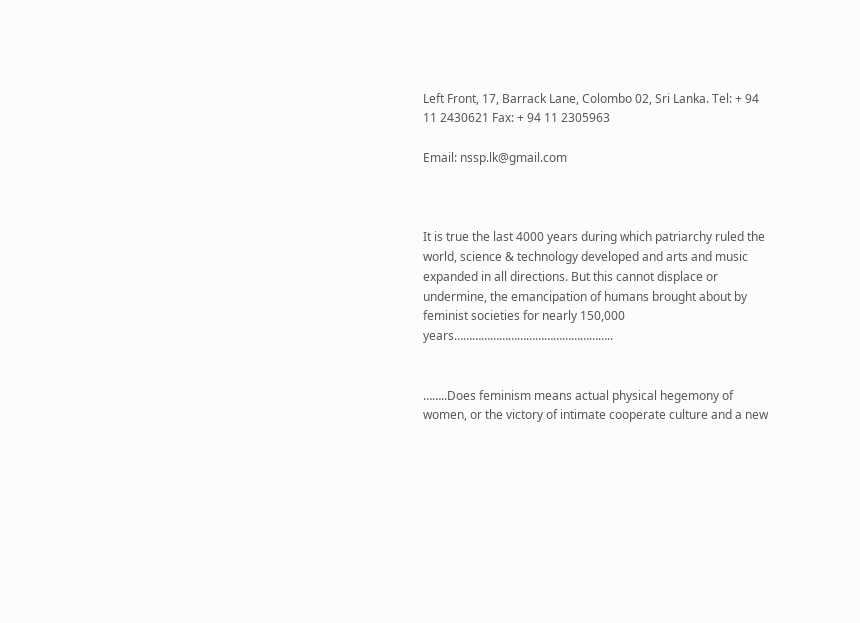Left Front, 17, Barrack Lane, Colombo 02, Sri Lanka. Tel: + 94 11 2430621 Fax: + 94 11 2305963

Email: nssp.lk@gmail.com



It is true the last 4000 years during which patriarchy ruled the world, science & technology developed and arts and music expanded in all directions. But this cannot displace or undermine, the emancipation of humans brought about by feminist societies for nearly 150,000 years……………………………………………..


……..Does feminism means actual physical hegemony of women, or the victory of intimate cooperate culture and a new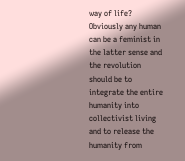way of life? Obviously any human can be a feminist in the latter sense and the revolution should be to integrate the entire humanity into collectivist living and to release the humanity from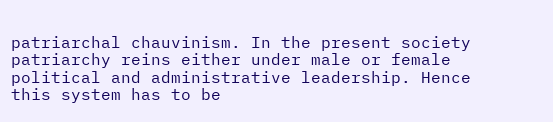patriarchal chauvinism. In the present society patriarchy reins either under male or female political and administrative leadership. Hence this system has to be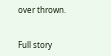over thrown.


Full story